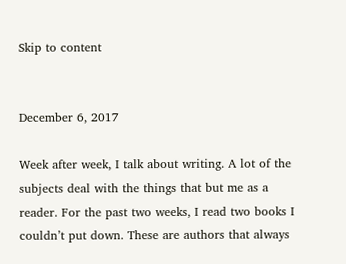Skip to content


December 6, 2017

Week after week, I talk about writing. A lot of the subjects deal with the things that but me as a reader. For the past two weeks, I read two books I couldn’t put down. These are authors that always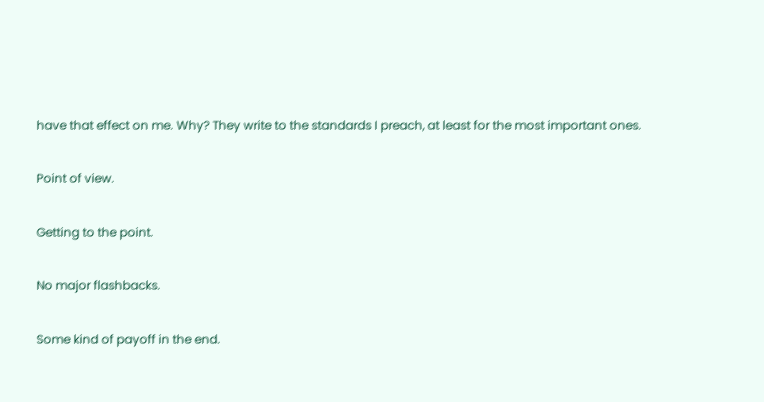have that effect on me. Why? They write to the standards I preach, at least for the most important ones.

Point of view.

Getting to the point.

No major flashbacks.

Some kind of payoff in the end.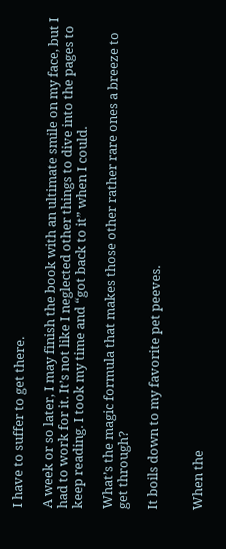I have to suffer to get there.

A week or so later, I may finish the book with an ultimate smile on my face, but I had to work for it. It’s not like I neglected other things to dive into the pages to keep reading. I took my time and “got back to it” when I could.

What’s the magic formula that makes those other rather rare ones a breeze to get through?

It boils down to my favorite pet peeves.


When the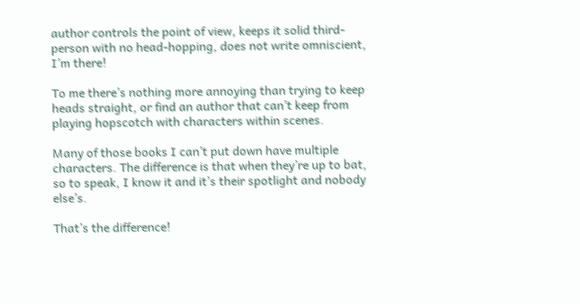author controls the point of view, keeps it solid third-person with no head-hopping, does not write omniscient, I’m there!

To me there’s nothing more annoying than trying to keep heads straight, or find an author that can’t keep from playing hopscotch with characters within scenes.

Many of those books I can’t put down have multiple characters. The difference is that when they’re up to bat, so to speak, I know it and it’s their spotlight and nobody else’s.

That’s the difference!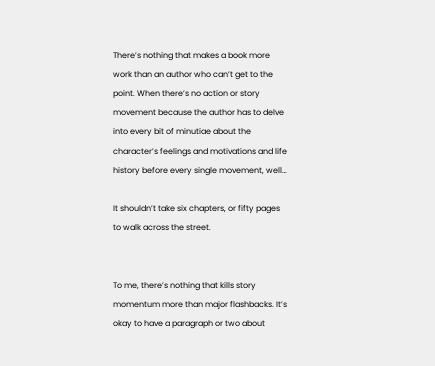There’s nothing that makes a book more work than an author who can’t get to the point. When there’s no action or story movement because the author has to delve into every bit of minutiae about the character’s feelings and motivations and life history before every single movement, well…

It shouldn’t take six chapters, or fifty pages to walk across the street.


To me, there’s nothing that kills story momentum more than major flashbacks. It’s okay to have a paragraph or two about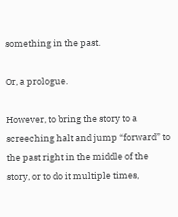something in the past.

Or, a prologue.

However, to bring the story to a screeching halt and jump “forward” to the past right in the middle of the story, or to do it multiple times,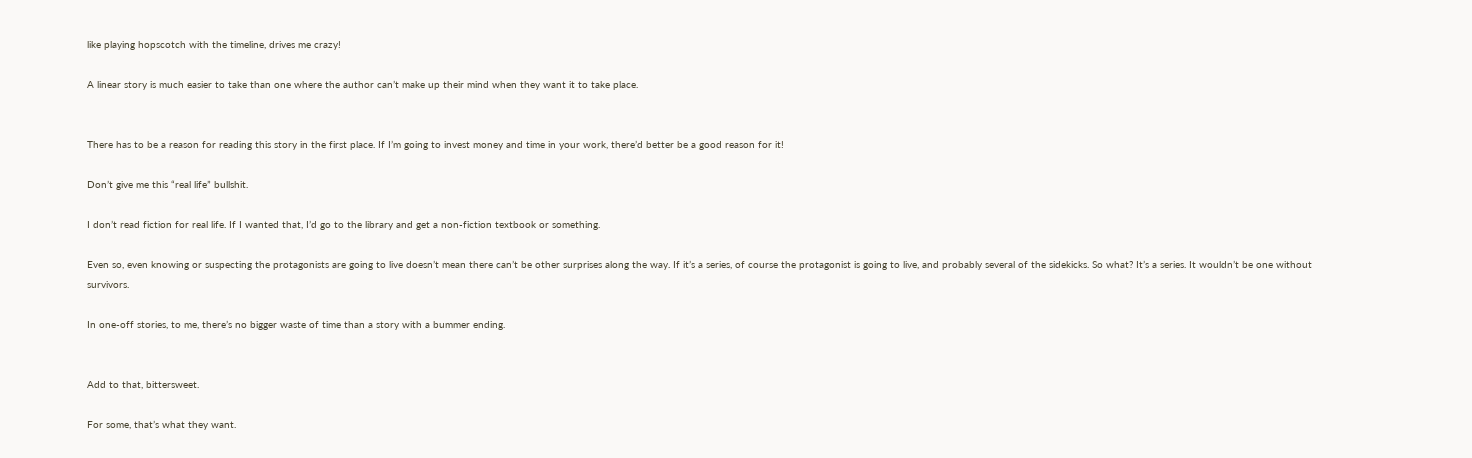like playing hopscotch with the timeline, drives me crazy!

A linear story is much easier to take than one where the author can’t make up their mind when they want it to take place.


There has to be a reason for reading this story in the first place. If I’m going to invest money and time in your work, there’d better be a good reason for it!

Don’t give me this “real life” bullshit.

I don’t read fiction for real life. If I wanted that, I’d go to the library and get a non-fiction textbook or something.

Even so, even knowing or suspecting the protagonists are going to live doesn’t mean there can’t be other surprises along the way. If it’s a series, of course the protagonist is going to live, and probably several of the sidekicks. So what? It’s a series. It wouldn’t be one without survivors.

In one-off stories, to me, there’s no bigger waste of time than a story with a bummer ending.


Add to that, bittersweet.

For some, that’s what they want.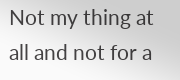Not my thing at all and not for a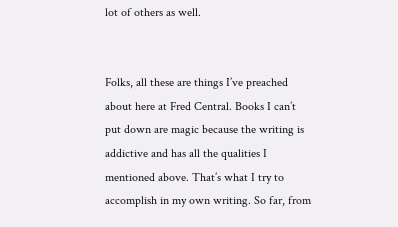lot of others as well.


Folks, all these are things I’ve preached about here at Fred Central. Books I can’t put down are magic because the writing is addictive and has all the qualities I mentioned above. That’s what I try to accomplish in my own writing. So far, from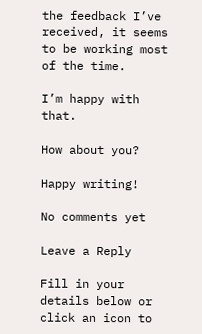the feedback I’ve received, it seems to be working most of the time.

I’m happy with that.

How about you?

Happy writing!

No comments yet

Leave a Reply

Fill in your details below or click an icon to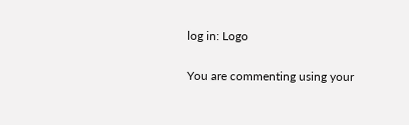log in: Logo

You are commenting using your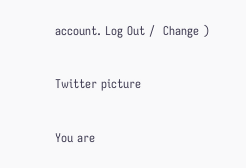account. Log Out /  Change )

Twitter picture

You are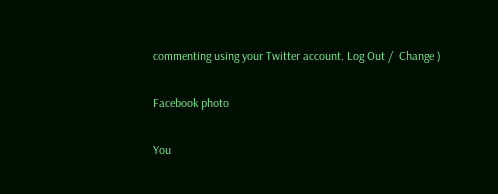commenting using your Twitter account. Log Out /  Change )

Facebook photo

You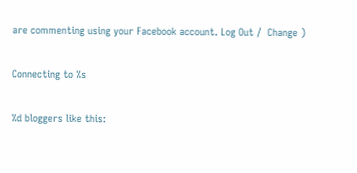are commenting using your Facebook account. Log Out /  Change )

Connecting to %s

%d bloggers like this: